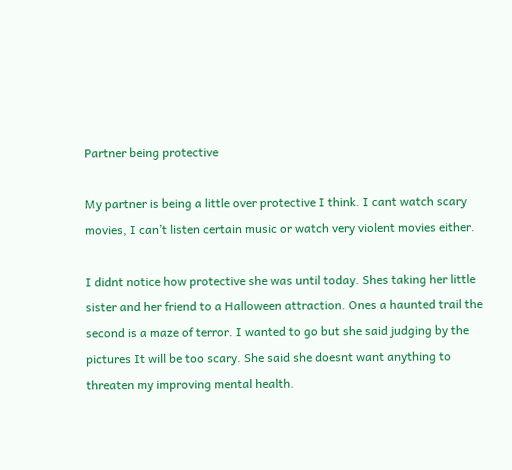Partner being protective

My partner is being a little over protective I think. I cant watch scary movies, I can’t listen certain music or watch very violent movies either.

I didnt notice how protective she was until today. Shes taking her little sister and her friend to a Halloween attraction. Ones a haunted trail the second is a maze of terror. I wanted to go but she said judging by the pictures It will be too scary. She said she doesnt want anything to threaten my improving mental health.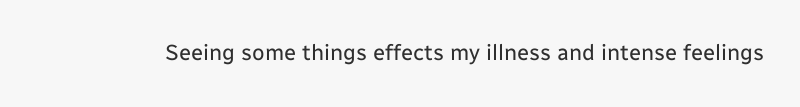Seeing some things effects my illness and intense feelings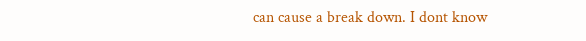can cause a break down. I dont know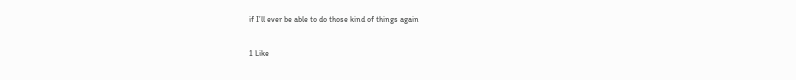if I’ll ever be able to do those kind of things again

1 Like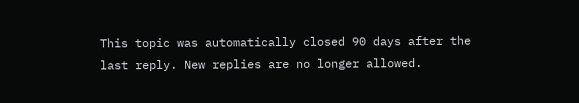This topic was automatically closed 90 days after the last reply. New replies are no longer allowed.